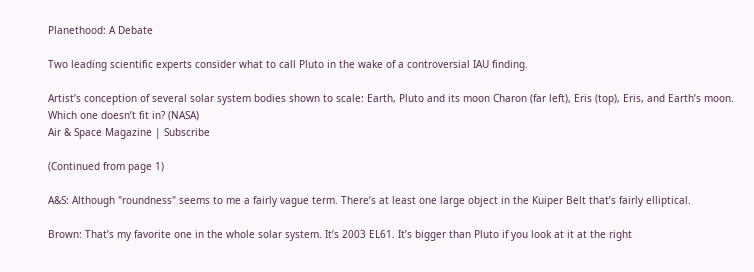Planethood: A Debate

Two leading scientific experts consider what to call Pluto in the wake of a controversial IAU finding.

Artist’s conception of several solar system bodies shown to scale: Earth, Pluto and its moon Charon (far left), Eris (top), Eris, and Earth’s moon. Which one doesn’t fit in? (NASA)
Air & Space Magazine | Subscribe

(Continued from page 1)

A&S: Although "roundness" seems to me a fairly vague term. There’s at least one large object in the Kuiper Belt that’s fairly elliptical.

Brown: That’s my favorite one in the whole solar system. It’s 2003 EL61. It’s bigger than Pluto if you look at it at the right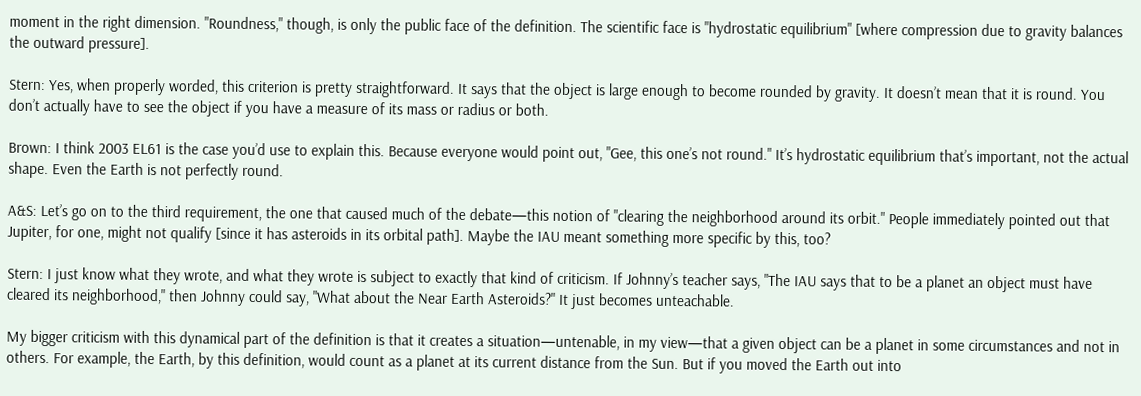moment in the right dimension. "Roundness," though, is only the public face of the definition. The scientific face is "hydrostatic equilibrium" [where compression due to gravity balances the outward pressure].

Stern: Yes, when properly worded, this criterion is pretty straightforward. It says that the object is large enough to become rounded by gravity. It doesn’t mean that it is round. You don’t actually have to see the object if you have a measure of its mass or radius or both.

Brown: I think 2003 EL61 is the case you’d use to explain this. Because everyone would point out, "Gee, this one’s not round." It’s hydrostatic equilibrium that’s important, not the actual shape. Even the Earth is not perfectly round.

A&S: Let’s go on to the third requirement, the one that caused much of the debate—this notion of "clearing the neighborhood around its orbit." People immediately pointed out that Jupiter, for one, might not qualify [since it has asteroids in its orbital path]. Maybe the IAU meant something more specific by this, too?

Stern: I just know what they wrote, and what they wrote is subject to exactly that kind of criticism. If Johnny’s teacher says, "The IAU says that to be a planet an object must have cleared its neighborhood," then Johnny could say, "What about the Near Earth Asteroids?" It just becomes unteachable.

My bigger criticism with this dynamical part of the definition is that it creates a situation—untenable, in my view—that a given object can be a planet in some circumstances and not in others. For example, the Earth, by this definition, would count as a planet at its current distance from the Sun. But if you moved the Earth out into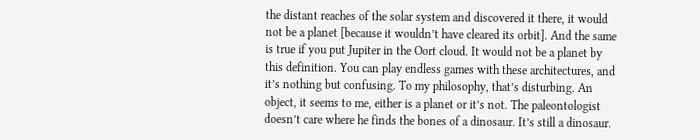the distant reaches of the solar system and discovered it there, it would not be a planet [because it wouldn’t have cleared its orbit]. And the same is true if you put Jupiter in the Oort cloud. It would not be a planet by this definition. You can play endless games with these architectures, and it’s nothing but confusing. To my philosophy, that’s disturbing. An object, it seems to me, either is a planet or it’s not. The paleontologist doesn’t care where he finds the bones of a dinosaur. It’s still a dinosaur.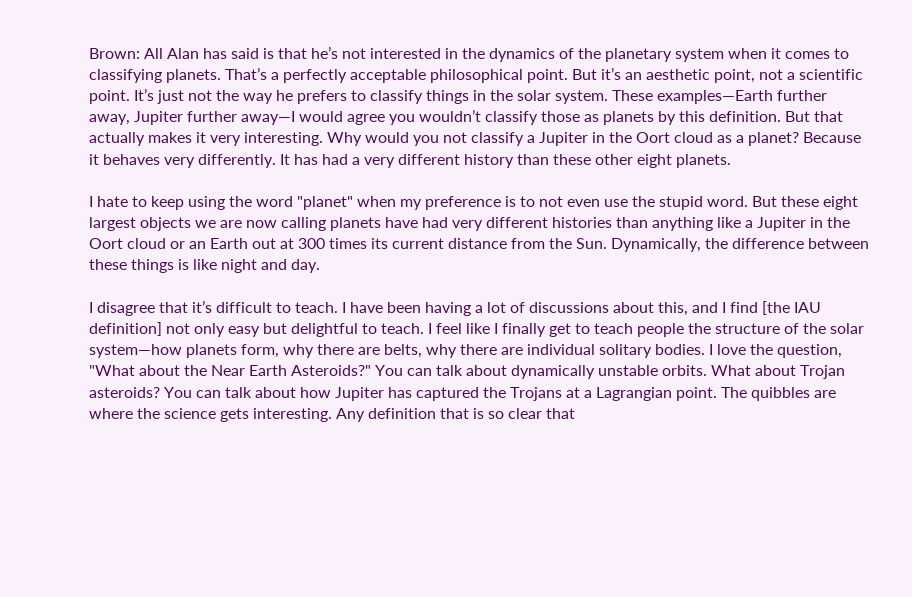Brown: All Alan has said is that he’s not interested in the dynamics of the planetary system when it comes to classifying planets. That’s a perfectly acceptable philosophical point. But it’s an aesthetic point, not a scientific point. It’s just not the way he prefers to classify things in the solar system. These examples—Earth further away, Jupiter further away—I would agree you wouldn’t classify those as planets by this definition. But that actually makes it very interesting. Why would you not classify a Jupiter in the Oort cloud as a planet? Because it behaves very differently. It has had a very different history than these other eight planets.

I hate to keep using the word "planet" when my preference is to not even use the stupid word. But these eight largest objects we are now calling planets have had very different histories than anything like a Jupiter in the Oort cloud or an Earth out at 300 times its current distance from the Sun. Dynamically, the difference between these things is like night and day.

I disagree that it’s difficult to teach. I have been having a lot of discussions about this, and I find [the IAU definition] not only easy but delightful to teach. I feel like I finally get to teach people the structure of the solar system—how planets form, why there are belts, why there are individual solitary bodies. I love the question, "What about the Near Earth Asteroids?" You can talk about dynamically unstable orbits. What about Trojan asteroids? You can talk about how Jupiter has captured the Trojans at a Lagrangian point. The quibbles are where the science gets interesting. Any definition that is so clear that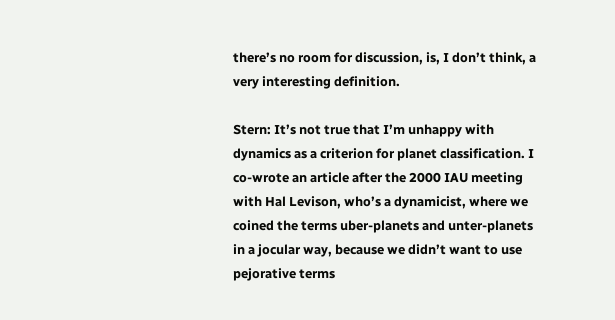there’s no room for discussion, is, I don’t think, a very interesting definition.

Stern: It’s not true that I’m unhappy with dynamics as a criterion for planet classification. I co-wrote an article after the 2000 IAU meeting with Hal Levison, who’s a dynamicist, where we coined the terms uber-planets and unter-planets in a jocular way, because we didn’t want to use pejorative terms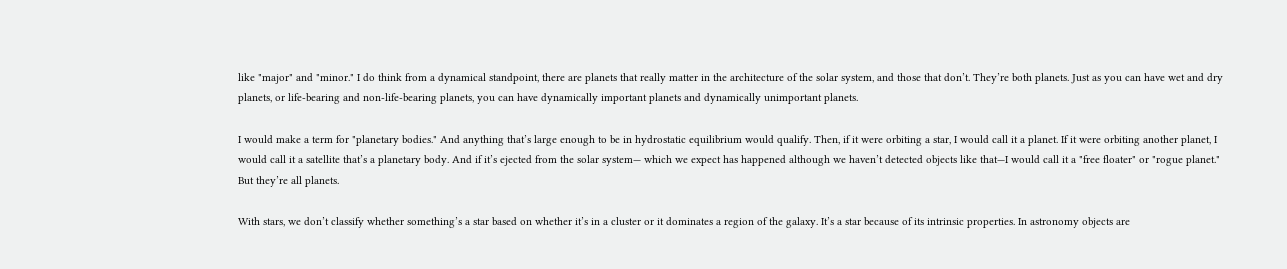like "major" and "minor." I do think from a dynamical standpoint, there are planets that really matter in the architecture of the solar system, and those that don’t. They’re both planets. Just as you can have wet and dry planets, or life-bearing and non-life-bearing planets, you can have dynamically important planets and dynamically unimportant planets.

I would make a term for "planetary bodies." And anything that’s large enough to be in hydrostatic equilibrium would qualify. Then, if it were orbiting a star, I would call it a planet. If it were orbiting another planet, I would call it a satellite that’s a planetary body. And if it’s ejected from the solar system— which we expect has happened although we haven’t detected objects like that—I would call it a "free floater" or "rogue planet." But they’re all planets.

With stars, we don’t classify whether something’s a star based on whether it’s in a cluster or it dominates a region of the galaxy. It’s a star because of its intrinsic properties. In astronomy objects are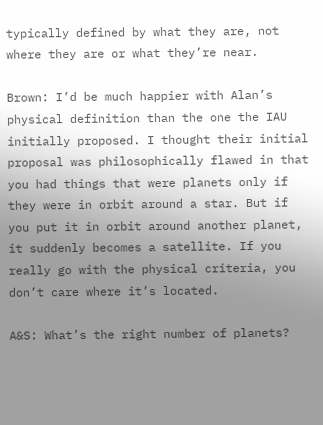typically defined by what they are, not where they are or what they’re near.

Brown: I’d be much happier with Alan’s physical definition than the one the IAU initially proposed. I thought their initial proposal was philosophically flawed in that you had things that were planets only if they were in orbit around a star. But if you put it in orbit around another planet, it suddenly becomes a satellite. If you really go with the physical criteria, you don’t care where it’s located.

A&S: What’s the right number of planets?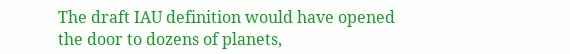The draft IAU definition would have opened the door to dozens of planets,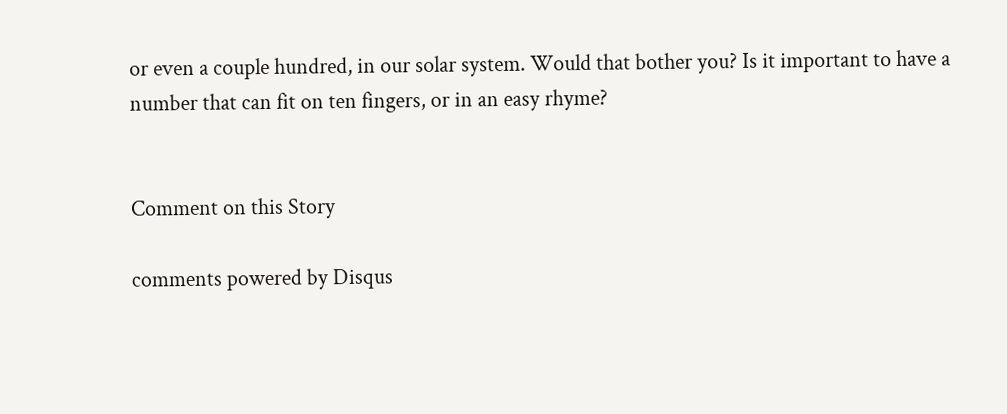or even a couple hundred, in our solar system. Would that bother you? Is it important to have a number that can fit on ten fingers, or in an easy rhyme?


Comment on this Story

comments powered by Disqus